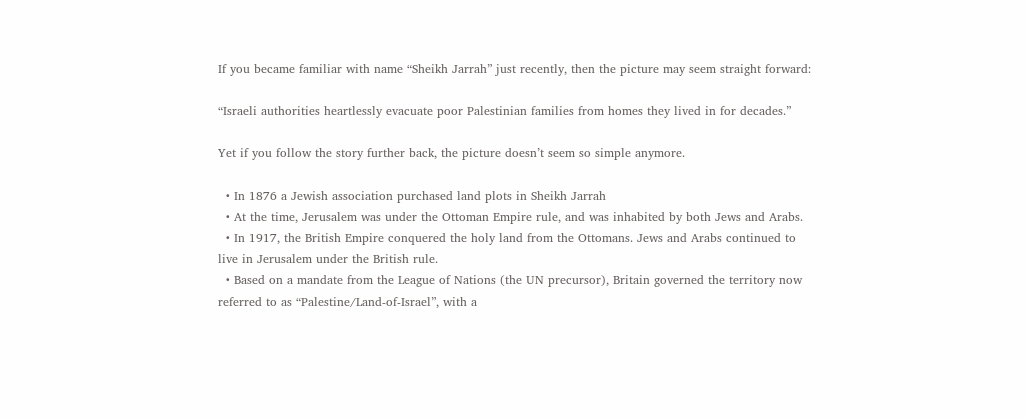If you became familiar with name “Sheikh Jarrah” just recently, then the picture may seem straight forward:

“Israeli authorities heartlessly evacuate poor Palestinian families from homes they lived in for decades.”

Yet if you follow the story further back, the picture doesn’t seem so simple anymore.

  • In 1876 a Jewish association purchased land plots in Sheikh Jarrah
  • At the time, Jerusalem was under the Ottoman Empire rule, and was inhabited by both Jews and Arabs.
  • In 1917, the British Empire conquered the holy land from the Ottomans. Jews and Arabs continued to live in Jerusalem under the British rule.
  • Based on a mandate from the League of Nations (the UN precursor), Britain governed the territory now referred to as “Palestine/Land-of-Israel”, with a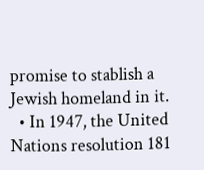promise to stablish a Jewish homeland in it.
  • In 1947, the United Nations resolution 181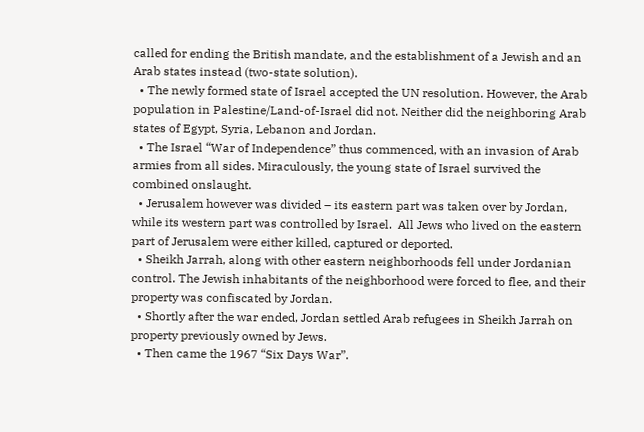called for ending the British mandate, and the establishment of a Jewish and an Arab states instead (two-state solution).
  • The newly formed state of Israel accepted the UN resolution. However, the Arab population in Palestine/Land-of-Israel did not. Neither did the neighboring Arab states of Egypt, Syria, Lebanon and Jordan.
  • The Israel “War of Independence” thus commenced, with an invasion of Arab armies from all sides. Miraculously, the young state of Israel survived the combined onslaught.
  • Jerusalem however was divided – its eastern part was taken over by Jordan, while its western part was controlled by Israel.  All Jews who lived on the eastern part of Jerusalem were either killed, captured or deported.
  • Sheikh Jarrah, along with other eastern neighborhoods fell under Jordanian control. The Jewish inhabitants of the neighborhood were forced to flee, and their property was confiscated by Jordan.
  • Shortly after the war ended, Jordan settled Arab refugees in Sheikh Jarrah on property previously owned by Jews.
  • Then came the 1967 “Six Days War”.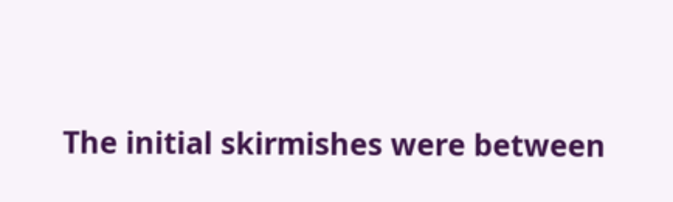The initial skirmishes were between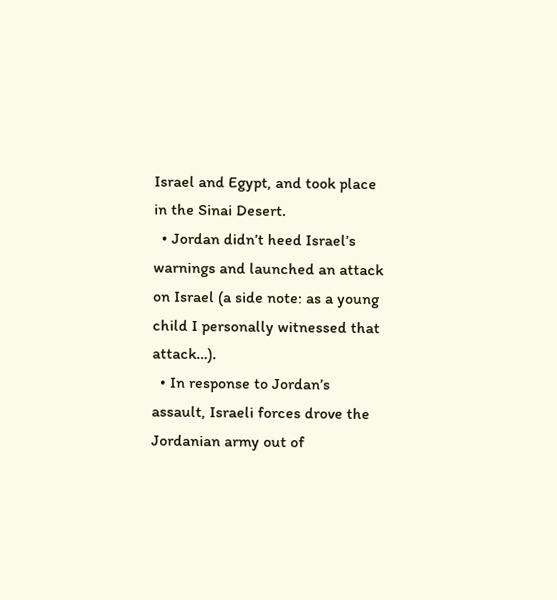Israel and Egypt, and took place in the Sinai Desert.
  • Jordan didn’t heed Israel’s warnings and launched an attack on Israel (a side note: as a young child I personally witnessed that attack…).
  • In response to Jordan’s assault, Israeli forces drove the Jordanian army out of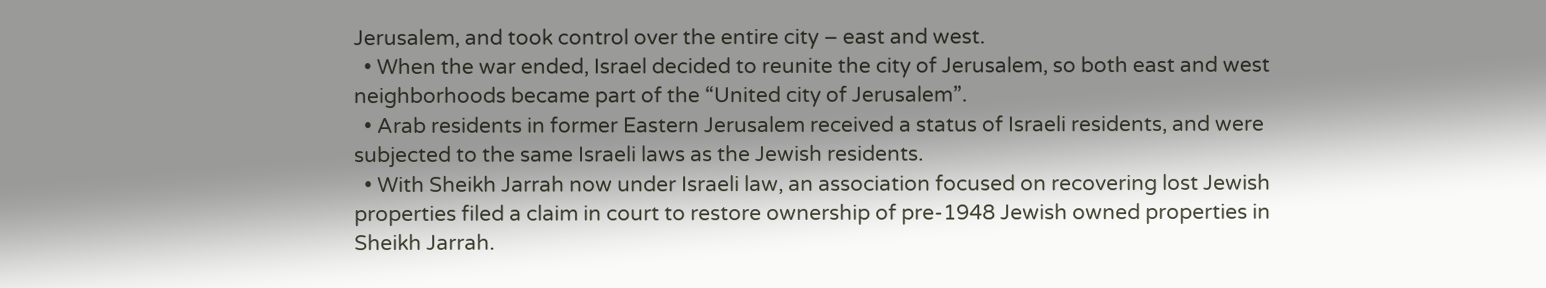Jerusalem, and took control over the entire city – east and west.
  • When the war ended, Israel decided to reunite the city of Jerusalem, so both east and west neighborhoods became part of the “United city of Jerusalem”.
  • Arab residents in former Eastern Jerusalem received a status of Israeli residents, and were subjected to the same Israeli laws as the Jewish residents.
  • With Sheikh Jarrah now under Israeli law, an association focused on recovering lost Jewish properties filed a claim in court to restore ownership of pre-1948 Jewish owned properties in Sheikh Jarrah.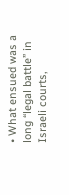• What ensued was a long “legal battle” in Israeli courts,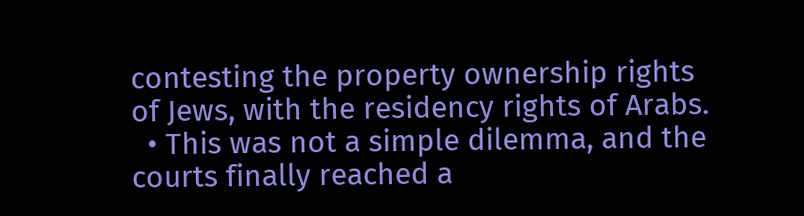contesting the property ownership rights of Jews, with the residency rights of Arabs.
  • This was not a simple dilemma, and the courts finally reached a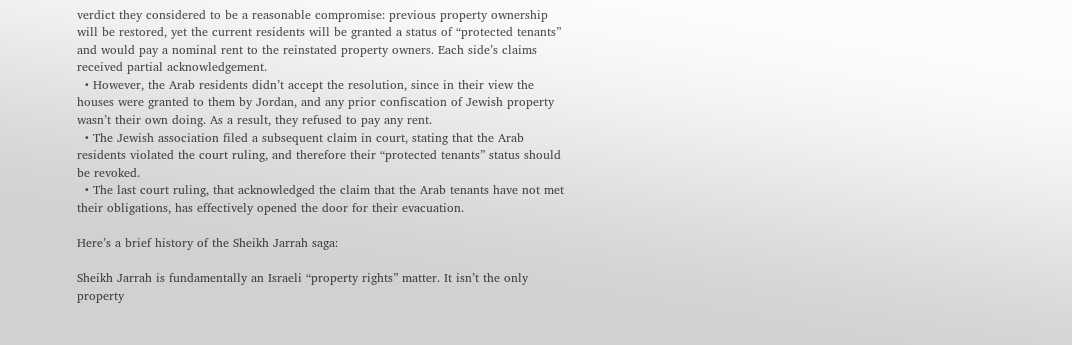verdict they considered to be a reasonable compromise: previous property ownership will be restored, yet the current residents will be granted a status of “protected tenants” and would pay a nominal rent to the reinstated property owners. Each side’s claims received partial acknowledgement.
  • However, the Arab residents didn’t accept the resolution, since in their view the houses were granted to them by Jordan, and any prior confiscation of Jewish property wasn’t their own doing. As a result, they refused to pay any rent.
  • The Jewish association filed a subsequent claim in court, stating that the Arab residents violated the court ruling, and therefore their “protected tenants” status should be revoked.
  • The last court ruling, that acknowledged the claim that the Arab tenants have not met their obligations, has effectively opened the door for their evacuation.

Here’s a brief history of the Sheikh Jarrah saga:

Sheikh Jarrah is fundamentally an Israeli “property rights” matter. It isn’t the only property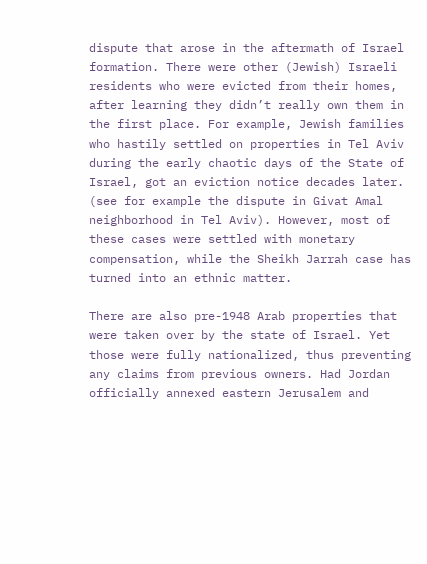dispute that arose in the aftermath of Israel formation. There were other (Jewish) Israeli residents who were evicted from their homes, after learning they didn’t really own them in the first place. For example, Jewish families who hastily settled on properties in Tel Aviv during the early chaotic days of the State of Israel, got an eviction notice decades later. (see for example the dispute in Givat Amal neighborhood in Tel Aviv). However, most of these cases were settled with monetary compensation, while the Sheikh Jarrah case has turned into an ethnic matter.

There are also pre-1948 Arab properties that were taken over by the state of Israel. Yet those were fully nationalized, thus preventing any claims from previous owners. Had Jordan officially annexed eastern Jerusalem and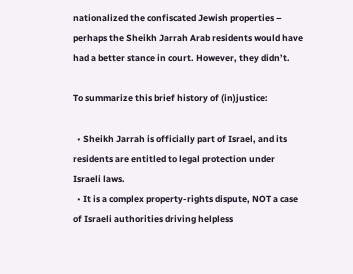nationalized the confiscated Jewish properties – perhaps the Sheikh Jarrah Arab residents would have had a better stance in court. However, they didn’t.

To summarize this brief history of (in)justice:

  • Sheikh Jarrah is officially part of Israel, and its residents are entitled to legal protection under Israeli laws.
  • It is a complex property-rights dispute, NOT a case of Israeli authorities driving helpless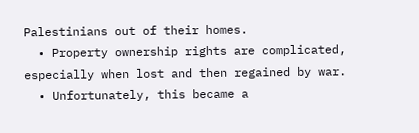Palestinians out of their homes.
  • Property ownership rights are complicated, especially when lost and then regained by war.
  • Unfortunately, this became a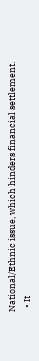National/Ethnic issue, which hinders financial settlement.
  • It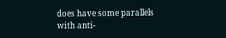does have some parallels with anti-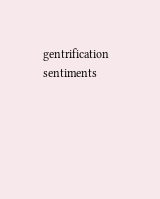gentrification sentiments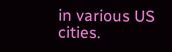in various US cities.